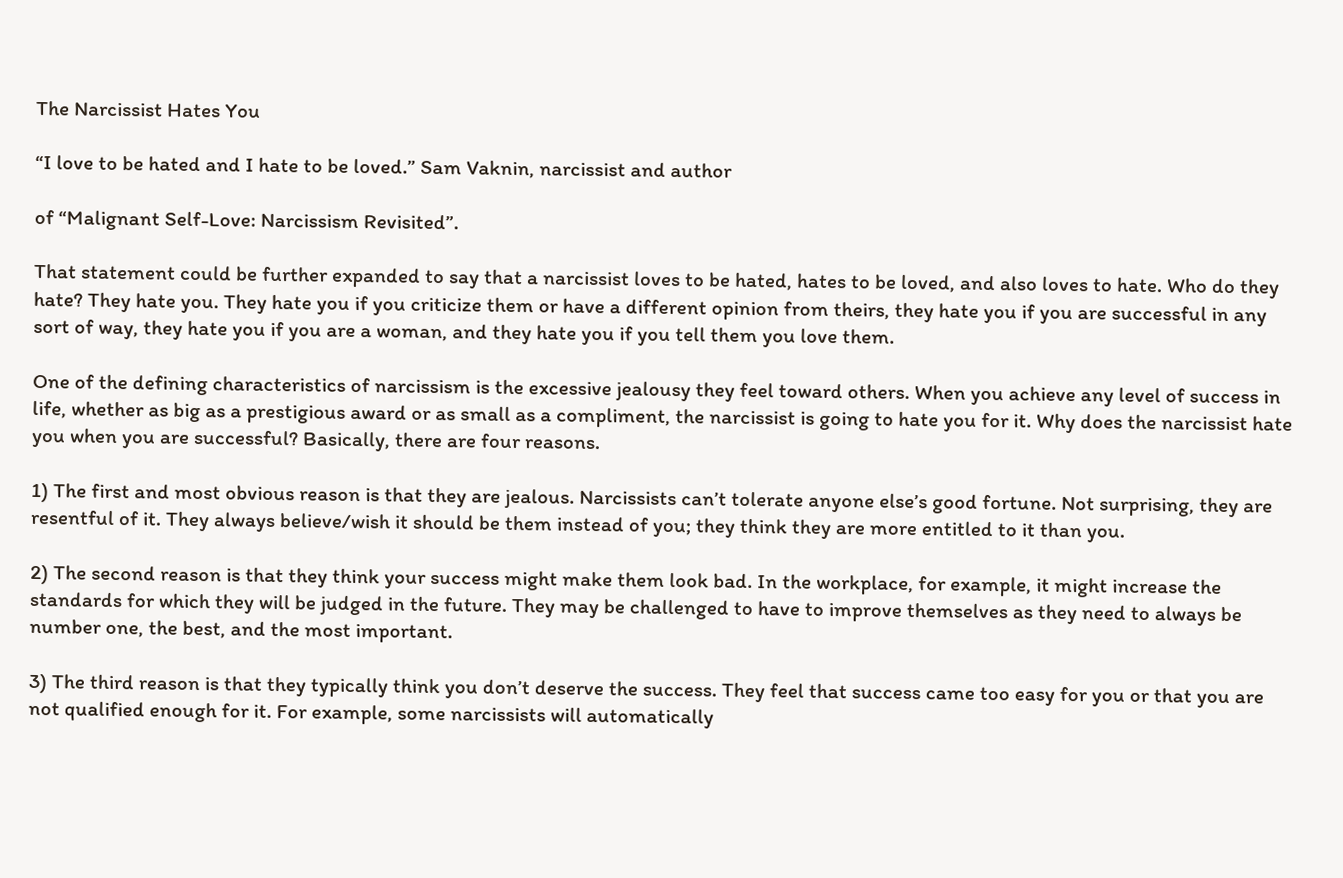The Narcissist Hates You

“I love to be hated and I hate to be loved.” Sam Vaknin, narcissist and author

of “Malignant Self-Love: Narcissism Revisited”.

That statement could be further expanded to say that a narcissist loves to be hated, hates to be loved, and also loves to hate. Who do they hate? They hate you. They hate you if you criticize them or have a different opinion from theirs, they hate you if you are successful in any sort of way, they hate you if you are a woman, and they hate you if you tell them you love them.

One of the defining characteristics of narcissism is the excessive jealousy they feel toward others. When you achieve any level of success in life, whether as big as a prestigious award or as small as a compliment, the narcissist is going to hate you for it. Why does the narcissist hate you when you are successful? Basically, there are four reasons.

1) The first and most obvious reason is that they are jealous. Narcissists can’t tolerate anyone else’s good fortune. Not surprising, they are resentful of it. They always believe/wish it should be them instead of you; they think they are more entitled to it than you.

2) The second reason is that they think your success might make them look bad. In the workplace, for example, it might increase the standards for which they will be judged in the future. They may be challenged to have to improve themselves as they need to always be number one, the best, and the most important.

3) The third reason is that they typically think you don’t deserve the success. They feel that success came too easy for you or that you are not qualified enough for it. For example, some narcissists will automatically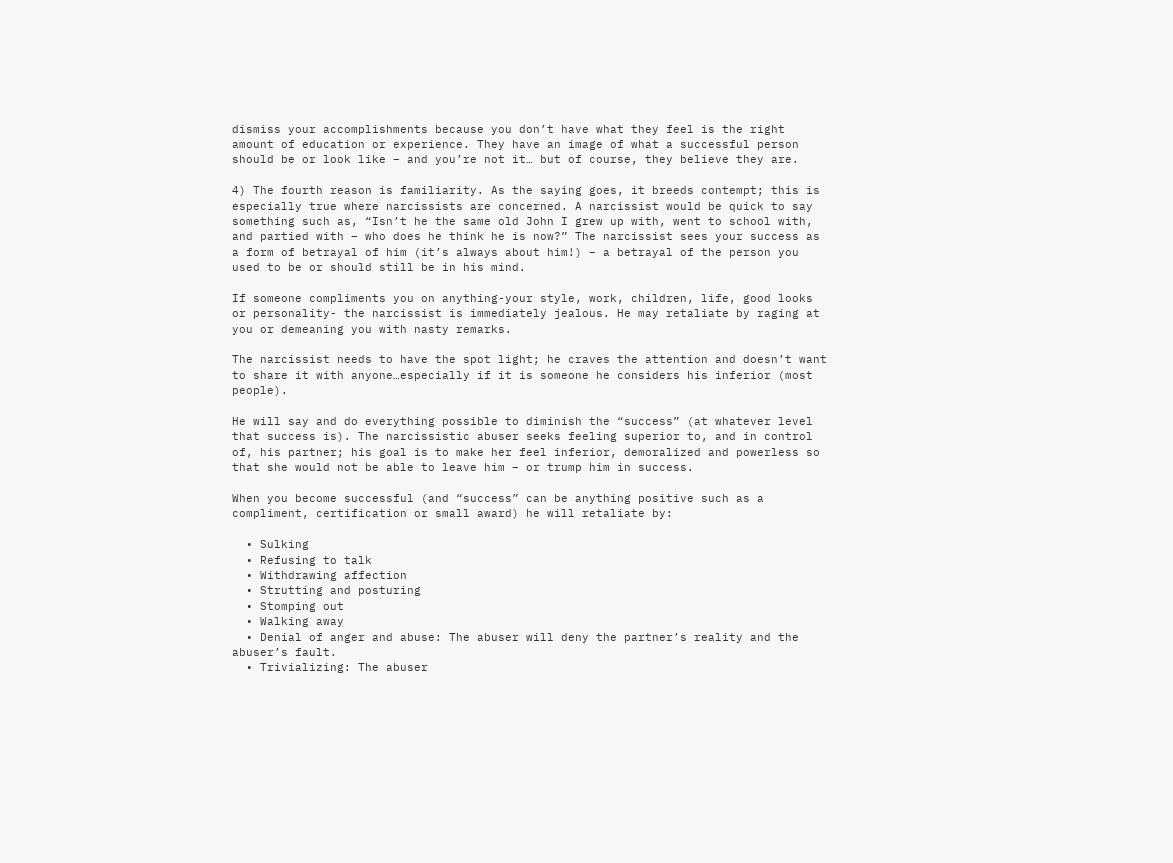dismiss your accomplishments because you don’t have what they feel is the right amount of education or experience. They have an image of what a successful person should be or look like – and you’re not it… but of course, they believe they are.

4) The fourth reason is familiarity. As the saying goes, it breeds contempt; this is especially true where narcissists are concerned. A narcissist would be quick to say something such as, “Isn’t he the same old John I grew up with, went to school with, and partied with – who does he think he is now?” The narcissist sees your success as a form of betrayal of him (it’s always about him!) – a betrayal of the person you used to be or should still be in his mind.

If someone compliments you on anything-your style, work, children, life, good looks or personality- the narcissist is immediately jealous. He may retaliate by raging at you or demeaning you with nasty remarks.

The narcissist needs to have the spot light; he craves the attention and doesn’t want to share it with anyone…especially if it is someone he considers his inferior (most people).

He will say and do everything possible to diminish the “success” (at whatever level that success is). The narcissistic abuser seeks feeling superior to, and in control of, his partner; his goal is to make her feel inferior, demoralized and powerless so that she would not be able to leave him – or trump him in success.

When you become successful (and “success” can be anything positive such as a compliment, certification or small award) he will retaliate by:

  • Sulking
  • Refusing to talk
  • Withdrawing affection
  • Strutting and posturing
  • Stomping out
  • Walking away
  • Denial of anger and abuse: The abuser will deny the partner’s reality and the abuser’s fault.
  • Trivializing: The abuser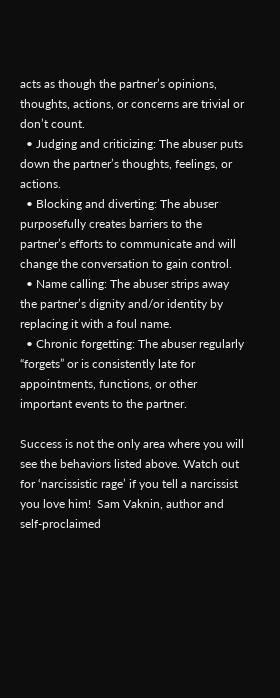acts as though the partner’s opinions, thoughts, actions, or concerns are trivial or don’t count.
  • Judging and criticizing: The abuser puts down the partner’s thoughts, feelings, or actions.
  • Blocking and diverting: The abuser purposefully creates barriers to the partner’s efforts to communicate and will change the conversation to gain control.
  • Name calling: The abuser strips away the partner’s dignity and/or identity by replacing it with a foul name.
  • Chronic forgetting: The abuser regularly “forgets” or is consistently late for appointments, functions, or other important events to the partner.

Success is not the only area where you will see the behaviors listed above. Watch out for ‘narcissistic rage’ if you tell a narcissist you love him!  Sam Vaknin, author and self-proclaimed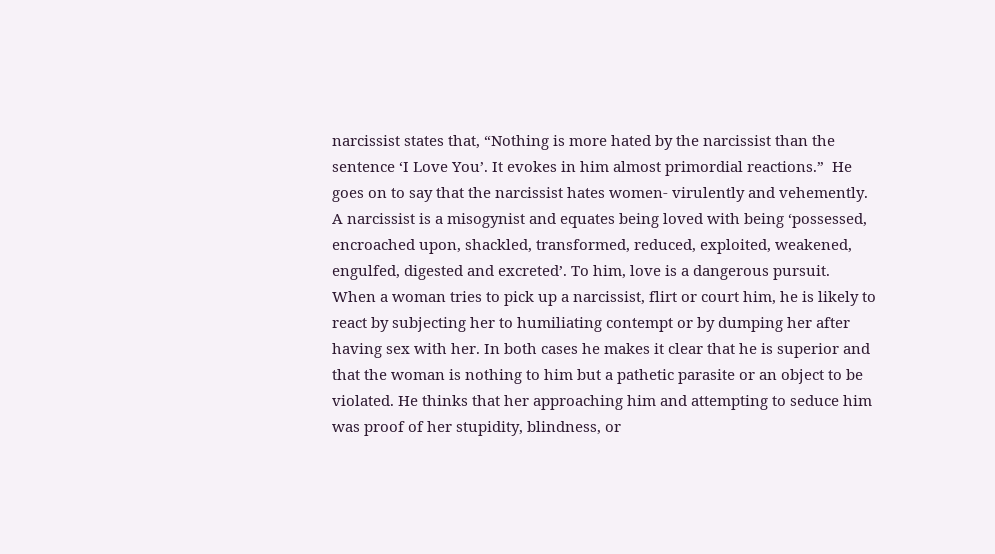narcissist states that, “Nothing is more hated by the narcissist than the sentence ‘I Love You’. It evokes in him almost primordial reactions.”  He goes on to say that the narcissist hates women- virulently and vehemently. A narcissist is a misogynist and equates being loved with being ‘possessed, encroached upon, shackled, transformed, reduced, exploited, weakened, engulfed, digested and excreted’. To him, love is a dangerous pursuit. When a woman tries to pick up a narcissist, flirt or court him, he is likely to react by subjecting her to humiliating contempt or by dumping her after having sex with her. In both cases he makes it clear that he is superior and that the woman is nothing to him but a pathetic parasite or an object to be violated. He thinks that her approaching him and attempting to seduce him was proof of her stupidity, blindness, or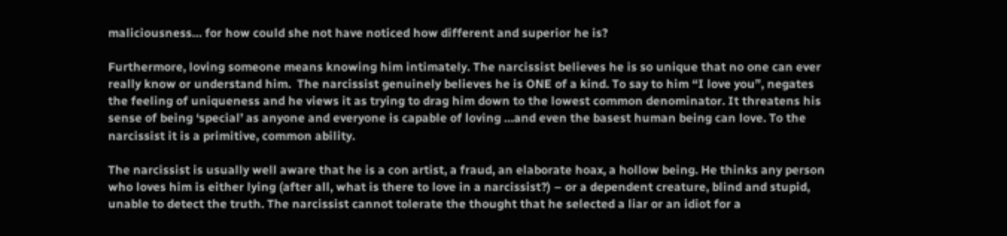maliciousness… for how could she not have noticed how different and superior he is?

Furthermore, loving someone means knowing him intimately. The narcissist believes he is so unique that no one can ever really know or understand him.  The narcissist genuinely believes he is ONE of a kind. To say to him “I love you”, negates the feeling of uniqueness and he views it as trying to drag him down to the lowest common denominator. It threatens his sense of being ‘special’ as anyone and everyone is capable of loving …and even the basest human being can love. To the narcissist it is a primitive, common ability.

The narcissist is usually well aware that he is a con artist, a fraud, an elaborate hoax, a hollow being. He thinks any person who loves him is either lying (after all, what is there to love in a narcissist?) – or a dependent creature, blind and stupid, unable to detect the truth. The narcissist cannot tolerate the thought that he selected a liar or an idiot for a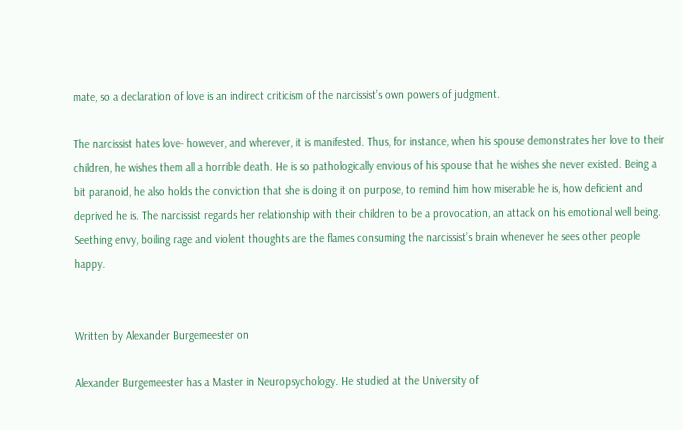mate, so a declaration of love is an indirect criticism of the narcissist’s own powers of judgment.

The narcissist hates love- however, and wherever, it is manifested. Thus, for instance, when his spouse demonstrates her love to their children, he wishes them all a horrible death. He is so pathologically envious of his spouse that he wishes she never existed. Being a bit paranoid, he also holds the conviction that she is doing it on purpose, to remind him how miserable he is, how deficient and deprived he is. The narcissist regards her relationship with their children to be a provocation, an attack on his emotional well being.  Seething envy, boiling rage and violent thoughts are the flames consuming the narcissist’s brain whenever he sees other people happy.


Written by Alexander Burgemeester on

Alexander Burgemeester has a Master in Neuropsychology. He studied at the University of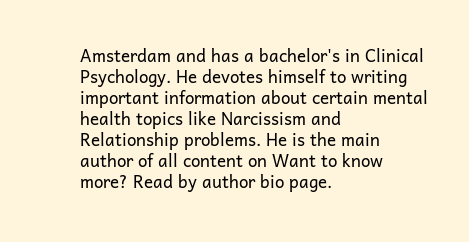Amsterdam and has a bachelor's in Clinical Psychology. He devotes himself to writing important information about certain mental health topics like Narcissism and Relationship problems. He is the main author of all content on Want to know more? Read by author bio page.